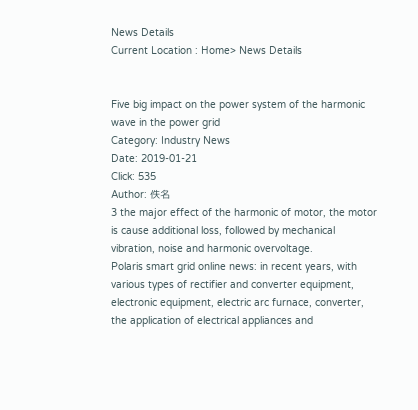News Details
Current Location : Home> News Details


Five big impact on the power system of the harmonic wave in the power grid
Category: Industry News
Date: 2019-01-21
Click: 535
Author: 佚名
3 the major effect of the harmonic of motor, the motor is cause additional loss, followed by mechanical vibration, noise and harmonic overvoltage.
Polaris smart grid online news: in recent years, with various types of rectifier and converter equipment, electronic equipment, electric arc furnace, converter, the application of electrical appliances and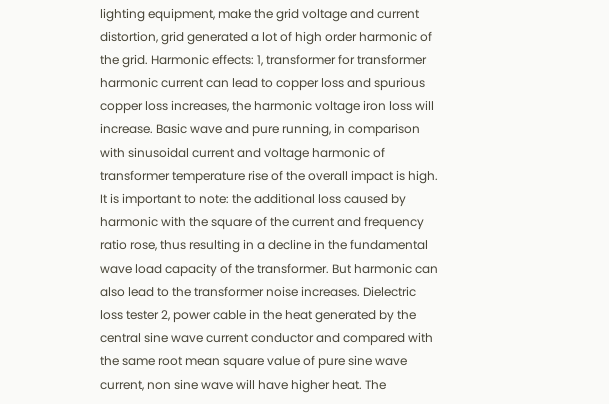lighting equipment, make the grid voltage and current distortion, grid generated a lot of high order harmonic of the grid. Harmonic effects: 1, transformer for transformer harmonic current can lead to copper loss and spurious copper loss increases, the harmonic voltage iron loss will increase. Basic wave and pure running, in comparison with sinusoidal current and voltage harmonic of transformer temperature rise of the overall impact is high. It is important to note: the additional loss caused by harmonic with the square of the current and frequency ratio rose, thus resulting in a decline in the fundamental wave load capacity of the transformer. But harmonic can also lead to the transformer noise increases. Dielectric loss tester 2, power cable in the heat generated by the central sine wave current conductor and compared with the same root mean square value of pure sine wave current, non sine wave will have higher heat. The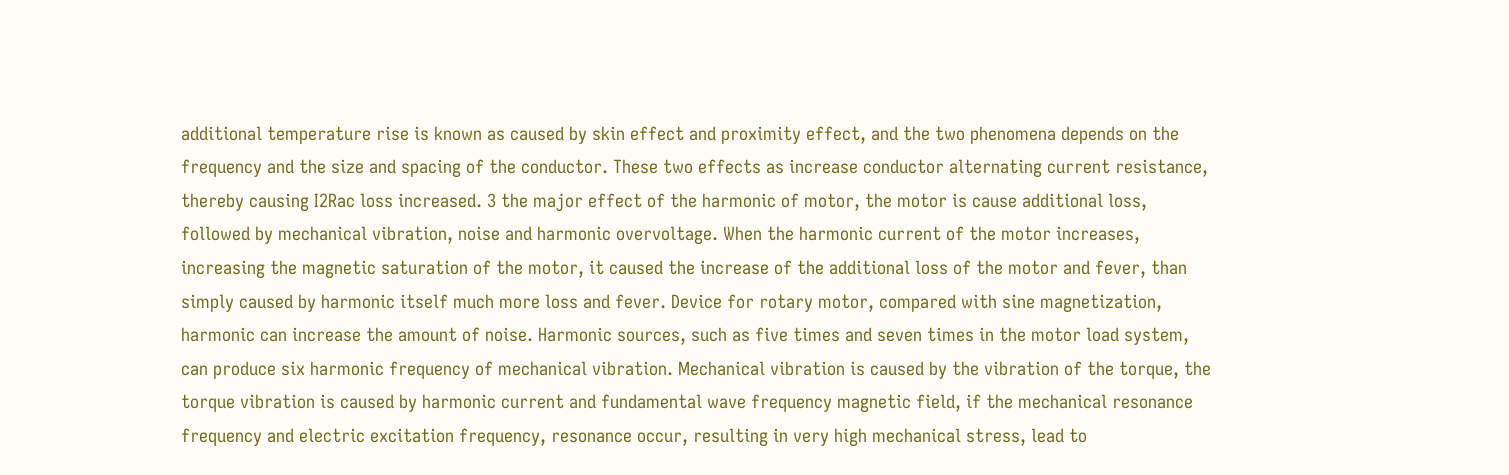additional temperature rise is known as caused by skin effect and proximity effect, and the two phenomena depends on the frequency and the size and spacing of the conductor. These two effects as increase conductor alternating current resistance, thereby causing I2Rac loss increased. 3 the major effect of the harmonic of motor, the motor is cause additional loss, followed by mechanical vibration, noise and harmonic overvoltage. When the harmonic current of the motor increases, increasing the magnetic saturation of the motor, it caused the increase of the additional loss of the motor and fever, than simply caused by harmonic itself much more loss and fever. Device for rotary motor, compared with sine magnetization, harmonic can increase the amount of noise. Harmonic sources, such as five times and seven times in the motor load system, can produce six harmonic frequency of mechanical vibration. Mechanical vibration is caused by the vibration of the torque, the torque vibration is caused by harmonic current and fundamental wave frequency magnetic field, if the mechanical resonance frequency and electric excitation frequency, resonance occur, resulting in very high mechanical stress, lead to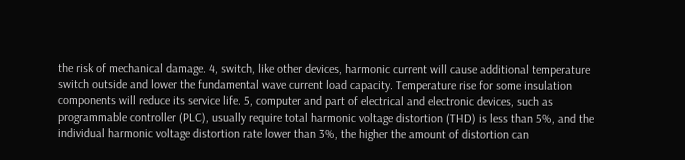the risk of mechanical damage. 4, switch, like other devices, harmonic current will cause additional temperature switch outside and lower the fundamental wave current load capacity. Temperature rise for some insulation components will reduce its service life. 5, computer and part of electrical and electronic devices, such as programmable controller (PLC), usually require total harmonic voltage distortion (THD) is less than 5%, and the individual harmonic voltage distortion rate lower than 3%, the higher the amount of distortion can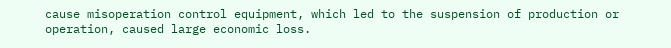cause misoperation control equipment, which led to the suspension of production or operation, caused large economic loss.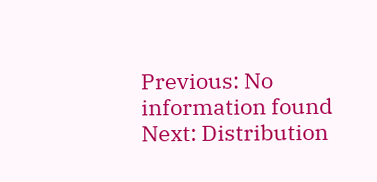Previous: No information found
Next: Distribution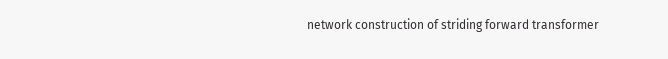network construction of striding forward transformer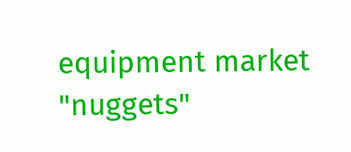equipment market "nuggets"